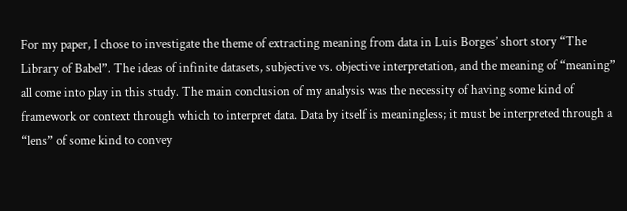For my paper, I chose to investigate the theme of extracting meaning from data in Luis Borges’ short story “The Library of Babel”. The ideas of infinite datasets, subjective vs. objective interpretation, and the meaning of “meaning” all come into play in this study. The main conclusion of my analysis was the necessity of having some kind of framework or context through which to interpret data. Data by itself is meaningless; it must be interpreted through a “lens” of some kind to convey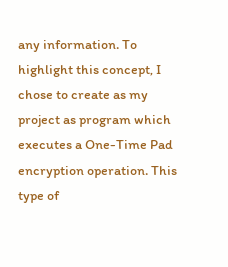any information. To highlight this concept, I chose to create as my project as program which executes a One-Time Pad encryption operation. This type of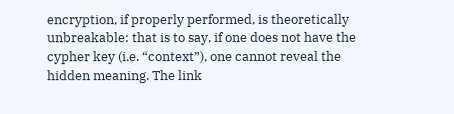encryption, if properly performed, is theoretically unbreakable: that is to say, if one does not have the cypher key (i.e. “context”), one cannot reveal the hidden meaning. The link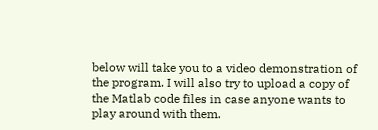below will take you to a video demonstration of the program. I will also try to upload a copy of the Matlab code files in case anyone wants to play around with them.